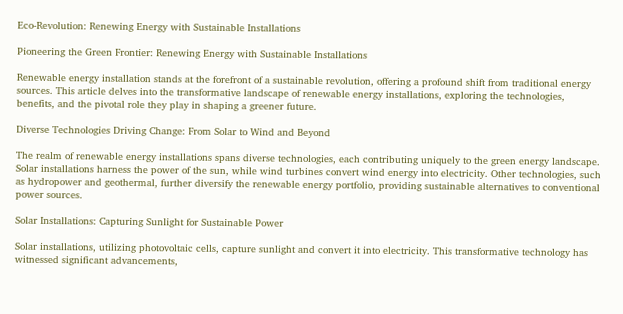Eco-Revolution: Renewing Energy with Sustainable Installations

Pioneering the Green Frontier: Renewing Energy with Sustainable Installations

Renewable energy installation stands at the forefront of a sustainable revolution, offering a profound shift from traditional energy sources. This article delves into the transformative landscape of renewable energy installations, exploring the technologies, benefits, and the pivotal role they play in shaping a greener future.

Diverse Technologies Driving Change: From Solar to Wind and Beyond

The realm of renewable energy installations spans diverse technologies, each contributing uniquely to the green energy landscape. Solar installations harness the power of the sun, while wind turbines convert wind energy into electricity. Other technologies, such as hydropower and geothermal, further diversify the renewable energy portfolio, providing sustainable alternatives to conventional power sources.

Solar Installations: Capturing Sunlight for Sustainable Power

Solar installations, utilizing photovoltaic cells, capture sunlight and convert it into electricity. This transformative technology has witnessed significant advancements,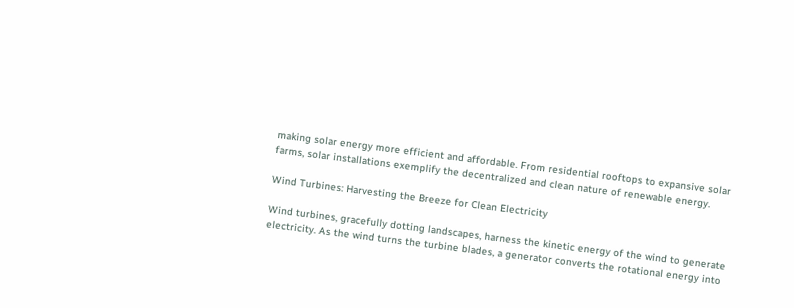making solar energy more efficient and affordable. From residential rooftops to expansive solar farms, solar installations exemplify the decentralized and clean nature of renewable energy.

Wind Turbines: Harvesting the Breeze for Clean Electricity

Wind turbines, gracefully dotting landscapes, harness the kinetic energy of the wind to generate electricity. As the wind turns the turbine blades, a generator converts the rotational energy into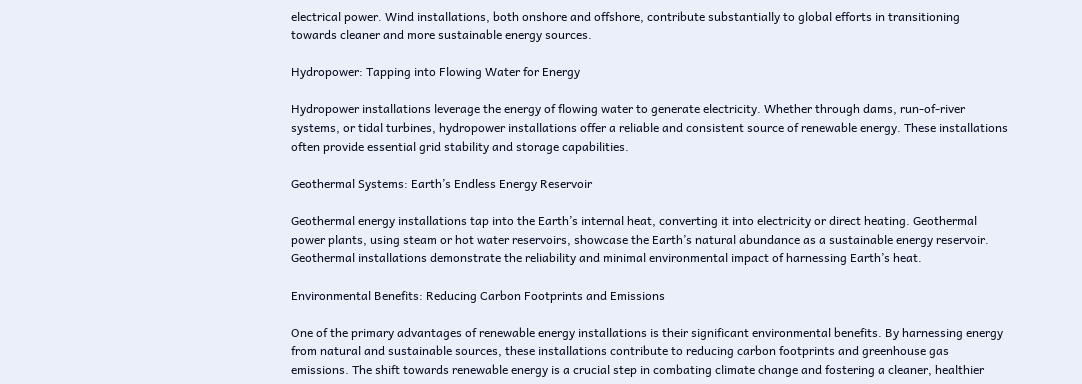electrical power. Wind installations, both onshore and offshore, contribute substantially to global efforts in transitioning towards cleaner and more sustainable energy sources.

Hydropower: Tapping into Flowing Water for Energy

Hydropower installations leverage the energy of flowing water to generate electricity. Whether through dams, run-of-river systems, or tidal turbines, hydropower installations offer a reliable and consistent source of renewable energy. These installations often provide essential grid stability and storage capabilities.

Geothermal Systems: Earth’s Endless Energy Reservoir

Geothermal energy installations tap into the Earth’s internal heat, converting it into electricity or direct heating. Geothermal power plants, using steam or hot water reservoirs, showcase the Earth’s natural abundance as a sustainable energy reservoir. Geothermal installations demonstrate the reliability and minimal environmental impact of harnessing Earth’s heat.

Environmental Benefits: Reducing Carbon Footprints and Emissions

One of the primary advantages of renewable energy installations is their significant environmental benefits. By harnessing energy from natural and sustainable sources, these installations contribute to reducing carbon footprints and greenhouse gas emissions. The shift towards renewable energy is a crucial step in combating climate change and fostering a cleaner, healthier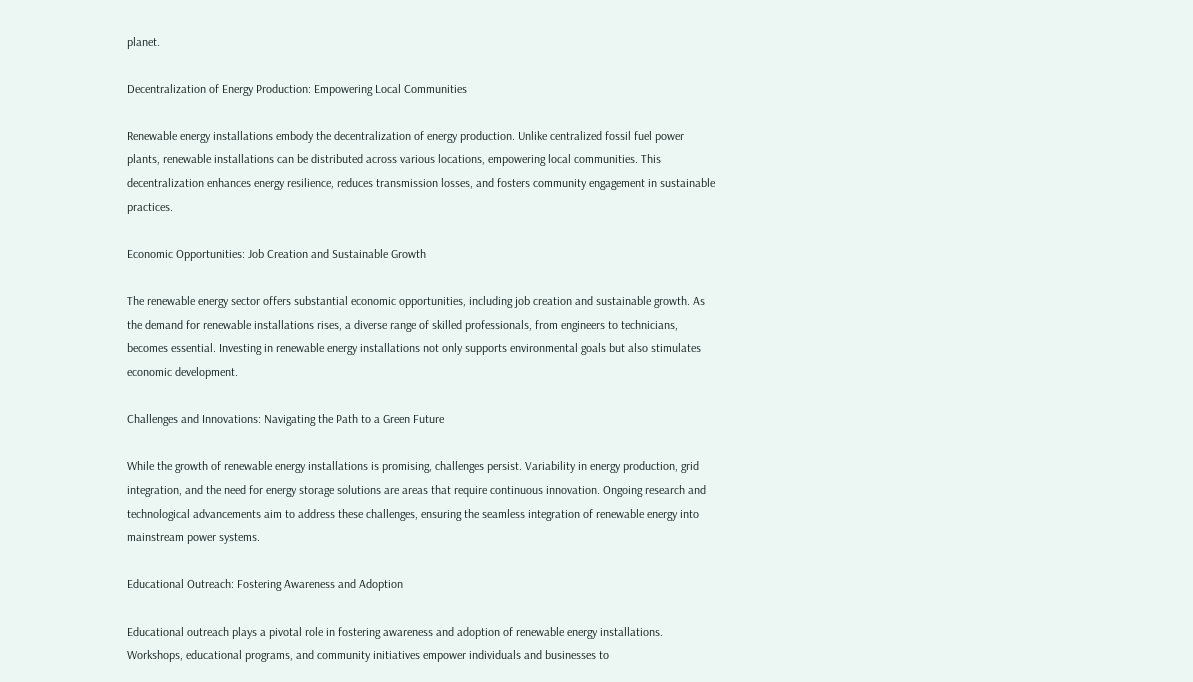planet.

Decentralization of Energy Production: Empowering Local Communities

Renewable energy installations embody the decentralization of energy production. Unlike centralized fossil fuel power plants, renewable installations can be distributed across various locations, empowering local communities. This decentralization enhances energy resilience, reduces transmission losses, and fosters community engagement in sustainable practices.

Economic Opportunities: Job Creation and Sustainable Growth

The renewable energy sector offers substantial economic opportunities, including job creation and sustainable growth. As the demand for renewable installations rises, a diverse range of skilled professionals, from engineers to technicians, becomes essential. Investing in renewable energy installations not only supports environmental goals but also stimulates economic development.

Challenges and Innovations: Navigating the Path to a Green Future

While the growth of renewable energy installations is promising, challenges persist. Variability in energy production, grid integration, and the need for energy storage solutions are areas that require continuous innovation. Ongoing research and technological advancements aim to address these challenges, ensuring the seamless integration of renewable energy into mainstream power systems.

Educational Outreach: Fostering Awareness and Adoption

Educational outreach plays a pivotal role in fostering awareness and adoption of renewable energy installations. Workshops, educational programs, and community initiatives empower individuals and businesses to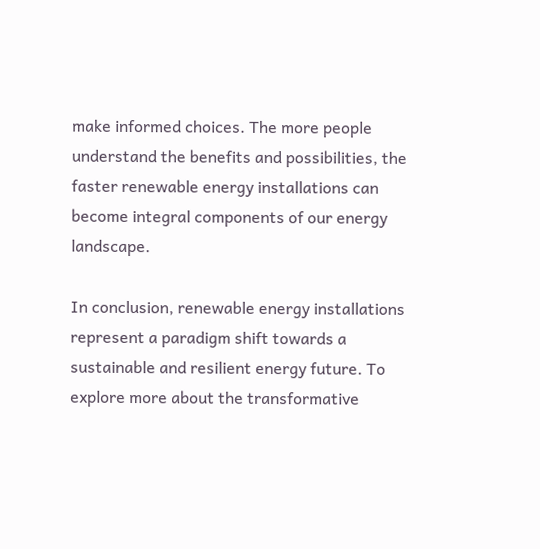make informed choices. The more people understand the benefits and possibilities, the faster renewable energy installations can become integral components of our energy landscape.

In conclusion, renewable energy installations represent a paradigm shift towards a sustainable and resilient energy future. To explore more about the transformative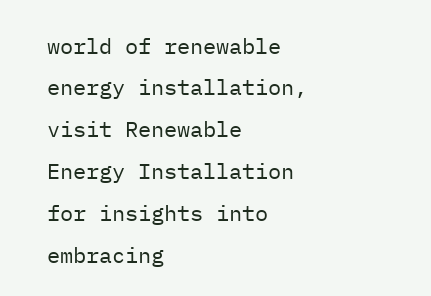world of renewable energy installation, visit Renewable Energy Installation for insights into embracing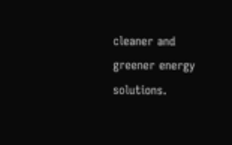cleaner and greener energy solutions.